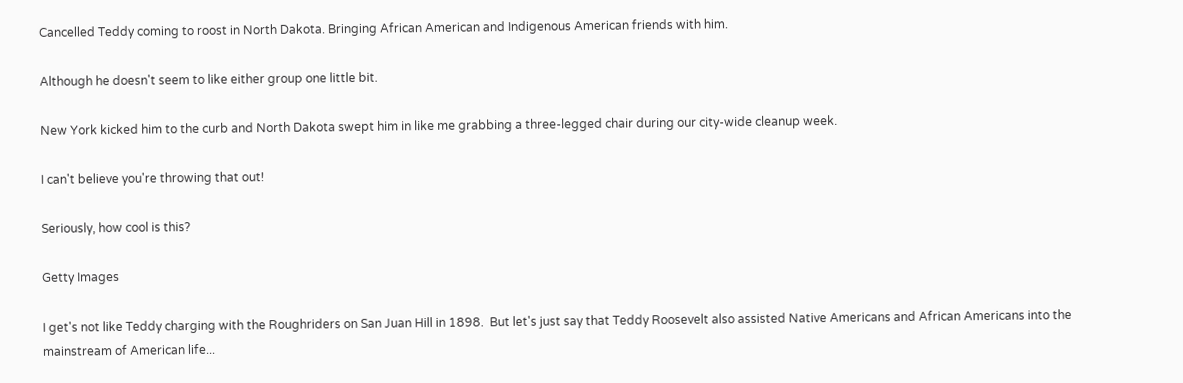Cancelled Teddy coming to roost in North Dakota. Bringing African American and Indigenous American friends with him.

Although he doesn't seem to like either group one little bit.

New York kicked him to the curb and North Dakota swept him in like me grabbing a three-legged chair during our city-wide cleanup week.

I can't believe you're throwing that out!

Seriously, how cool is this?

Getty Images

I get's not like Teddy charging with the Roughriders on San Juan Hill in 1898.  But let's just say that Teddy Roosevelt also assisted Native Americans and African Americans into the mainstream of American life...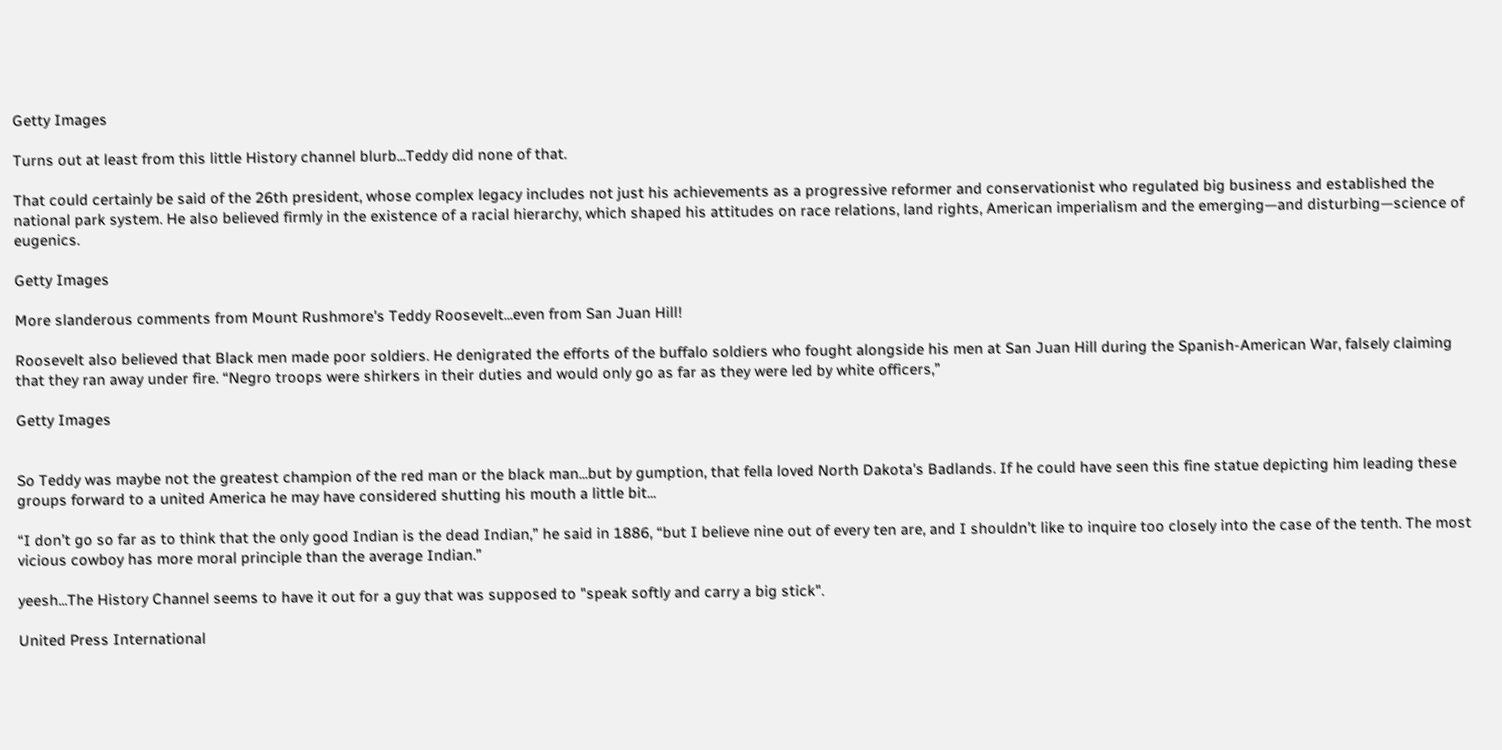Getty Images

Turns out at least from this little History channel blurb...Teddy did none of that.

That could certainly be said of the 26th president, whose complex legacy includes not just his achievements as a progressive reformer and conservationist who regulated big business and established the national park system. He also believed firmly in the existence of a racial hierarchy, which shaped his attitudes on race relations, land rights, American imperialism and the emerging—and disturbing—science of eugenics.

Getty Images

More slanderous comments from Mount Rushmore's Teddy Roosevelt...even from San Juan Hill!

Roosevelt also believed that Black men made poor soldiers. He denigrated the efforts of the buffalo soldiers who fought alongside his men at San Juan Hill during the Spanish-American War, falsely claiming that they ran away under fire. “Negro troops were shirkers in their duties and would only go as far as they were led by white officers,”

Getty Images


So Teddy was maybe not the greatest champion of the red man or the black man...but by gumption, that fella loved North Dakota's Badlands. If he could have seen this fine statue depicting him leading these groups forward to a united America he may have considered shutting his mouth a little bit...

“I don’t go so far as to think that the only good Indian is the dead Indian,” he said in 1886, “but I believe nine out of every ten are, and I shouldn’t like to inquire too closely into the case of the tenth. The most vicious cowboy has more moral principle than the average Indian.”

yeesh...The History Channel seems to have it out for a guy that was supposed to "speak softly and carry a big stick".

United Press International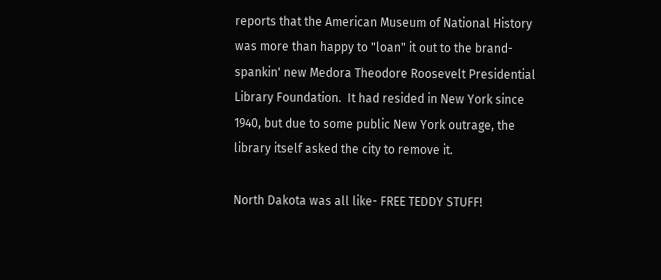reports that the American Museum of National History was more than happy to "loan" it out to the brand-spankin' new Medora Theodore Roosevelt Presidential Library Foundation.  It had resided in New York since 1940, but due to some public New York outrage, the library itself asked the city to remove it.

North Dakota was all like- FREE TEDDY STUFF!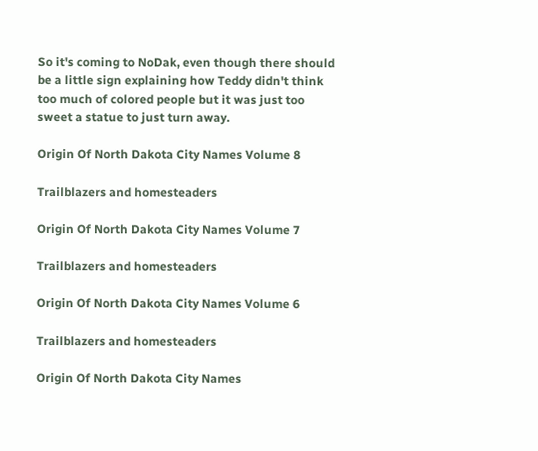So it's coming to NoDak, even though there should be a little sign explaining how Teddy didn't think too much of colored people but it was just too sweet a statue to just turn away.

Origin Of North Dakota City Names Volume 8

Trailblazers and homesteaders

Origin Of North Dakota City Names Volume 7

Trailblazers and homesteaders

Origin Of North Dakota City Names Volume 6

Trailblazers and homesteaders

Origin Of North Dakota City Names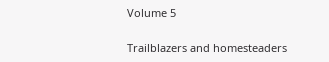Volume 5

Trailblazers and homesteaders